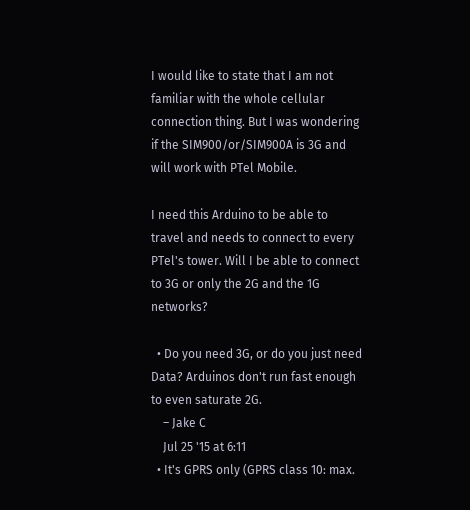I would like to state that I am not familiar with the whole cellular connection thing. But I was wondering if the SIM900/or/SIM900A is 3G and will work with PTel Mobile.

I need this Arduino to be able to travel and needs to connect to every PTel's tower. Will I be able to connect to 3G or only the 2G and the 1G networks?

  • Do you need 3G, or do you just need Data? Arduinos don't run fast enough to even saturate 2G.
    – Jake C
    Jul 25 '15 at 6:11
  • It's GPRS only (GPRS class 10: max.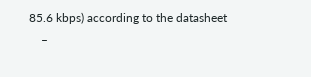85.6 kbps) according to the datasheet
    –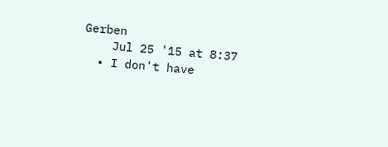Gerben
    Jul 25 '15 at 8:37
  • I don't have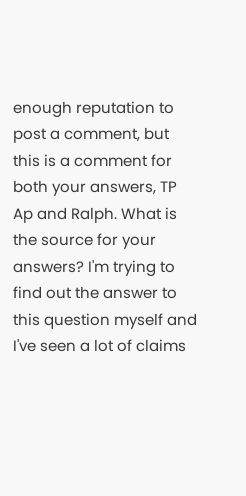enough reputation to post a comment, but this is a comment for both your answers, TP Ap and Ralph. What is the source for your answers? I'm trying to find out the answer to this question myself and I've seen a lot of claims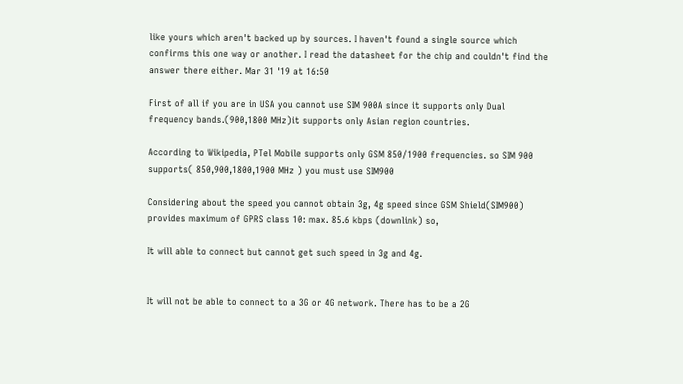like yours which aren't backed up by sources. I haven't found a single source which confirms this one way or another. I read the datasheet for the chip and couldn't find the answer there either. Mar 31 '19 at 16:50

First of all if you are in USA you cannot use SIM 900A since it supports only Dual frequency bands.(900,1800 MHz)it supports only Asian region countries.

According to Wikipedia, PTel Mobile supports only GSM 850/1900 frequencies. so SIM 900 supports( 850,900,1800,1900 MHz ) you must use SIM900

Considering about the speed you cannot obtain 3g, 4g speed since GSM Shield(SIM900) provides maximum of GPRS class 10: max. 85.6 kbps (downlink) so,

It will able to connect but cannot get such speed in 3g and 4g.


It will not be able to connect to a 3G or 4G network. There has to be a 2G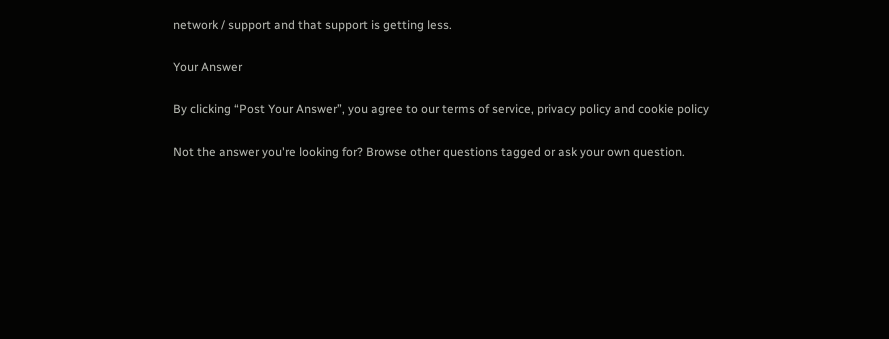network / support and that support is getting less.

Your Answer

By clicking “Post Your Answer”, you agree to our terms of service, privacy policy and cookie policy

Not the answer you're looking for? Browse other questions tagged or ask your own question.